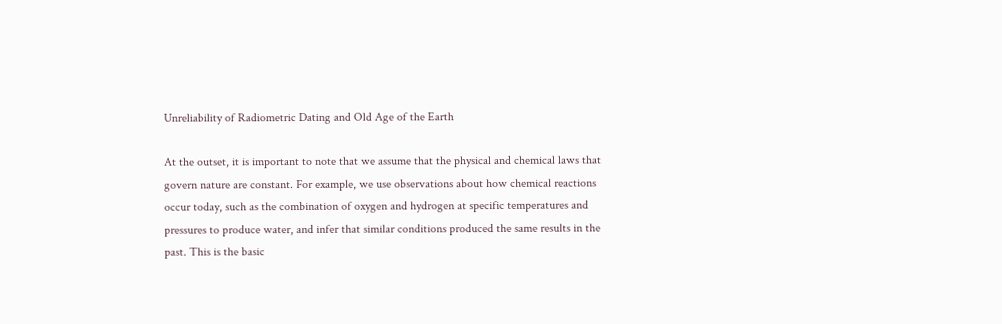Unreliability of Radiometric Dating and Old Age of the Earth

At the outset, it is important to note that we assume that the physical and chemical laws that govern nature are constant. For example, we use observations about how chemical reactions occur today, such as the combination of oxygen and hydrogen at specific temperatures and pressures to produce water, and infer that similar conditions produced the same results in the past. This is the basic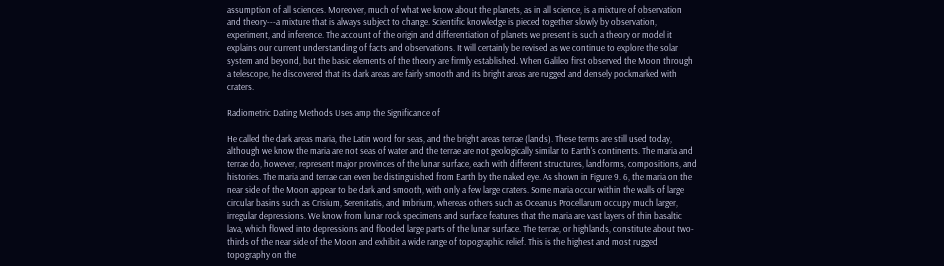assumption of all sciences. Moreover, much of what we know about the planets, as in all science, is a mixture of observation and theory---a mixture that is always subject to change. Scientific knowledge is pieced together slowly by observation, experiment, and inference. The account of the origin and differentiation of planets we present is such a theory or model it explains our current understanding of facts and observations. It will certainly be revised as we continue to explore the solar system and beyond, but the basic elements of the theory are firmly established. When Galileo first observed the Moon through a telescope, he discovered that its dark areas are fairly smooth and its bright areas are rugged and densely pockmarked with craters.

Radiometric Dating Methods Uses amp the Significance of

He called the dark areas maria, the Latin word for seas, and the bright areas terrae (lands). These terms are still used today, although we know the maria are not seas of water and the terrae are not geologically similar to Earth's continents. The maria and terrae do, however, represent major provinces of the lunar surface, each with different structures, landforms, compositions, and histories. The maria and terrae can even be distinguished from Earth by the naked eye. As shown in Figure 9. 6, the maria on the near side of the Moon appear to be dark and smooth, with only a few large craters. Some maria occur within the walls of large circular basins such as Crisium, Serenitatis, and Imbrium, whereas others such as Oceanus Procellarum occupy much larger, irregular depressions. We know from lunar rock specimens and surface features that the maria are vast layers of thin basaltic lava, which flowed into depressions and flooded large parts of the lunar surface. The terrae, or highlands, constitute about two-thirds of the near side of the Moon and exhibit a wide range of topographic relief. This is the highest and most rugged topography on the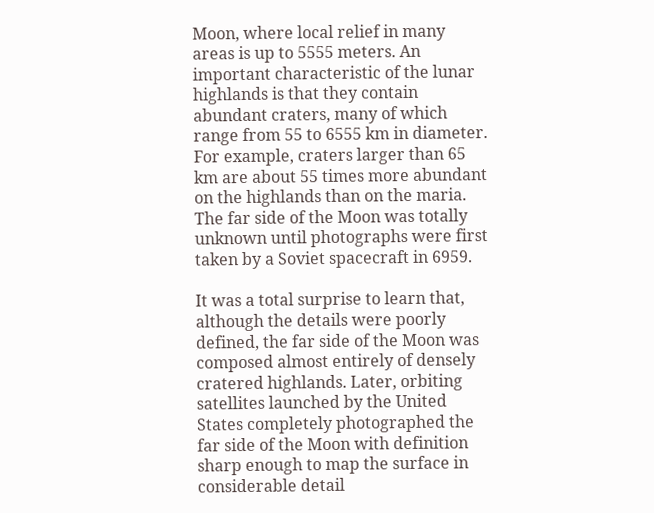Moon, where local relief in many areas is up to 5555 meters. An important characteristic of the lunar highlands is that they contain abundant craters, many of which range from 55 to 6555 km in diameter. For example, craters larger than 65 km are about 55 times more abundant on the highlands than on the maria. The far side of the Moon was totally unknown until photographs were first taken by a Soviet spacecraft in 6959.

It was a total surprise to learn that, although the details were poorly defined, the far side of the Moon was composed almost entirely of densely cratered highlands. Later, orbiting satellites launched by the United States completely photographed the far side of the Moon with definition sharp enough to map the surface in considerable detail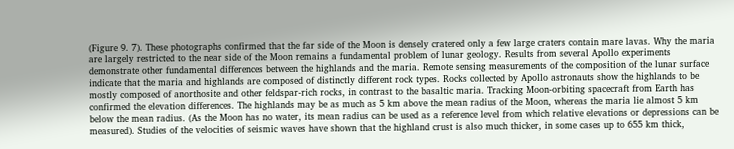(Figure 9. 7). These photographs confirmed that the far side of the Moon is densely cratered only a few large craters contain mare lavas. Why the maria are largely restricted to the near side of the Moon remains a fundamental problem of lunar geology. Results from several Apollo experiments demonstrate other fundamental differences between the highlands and the maria. Remote sensing measurements of the composition of the lunar surface indicate that the maria and highlands are composed of distinctly different rock types. Rocks collected by Apollo astronauts show the highlands to be mostly composed of anorthosite and other feldspar-rich rocks, in contrast to the basaltic maria. Tracking Moon-orbiting spacecraft from Earth has confirmed the elevation differences. The highlands may be as much as 5 km above the mean radius of the Moon, whereas the maria lie almost 5 km below the mean radius. (As the Moon has no water, its mean radius can be used as a reference level from which relative elevations or depressions can be measured). Studies of the velocities of seismic waves have shown that the highland crust is also much thicker, in some cases up to 655 km thick,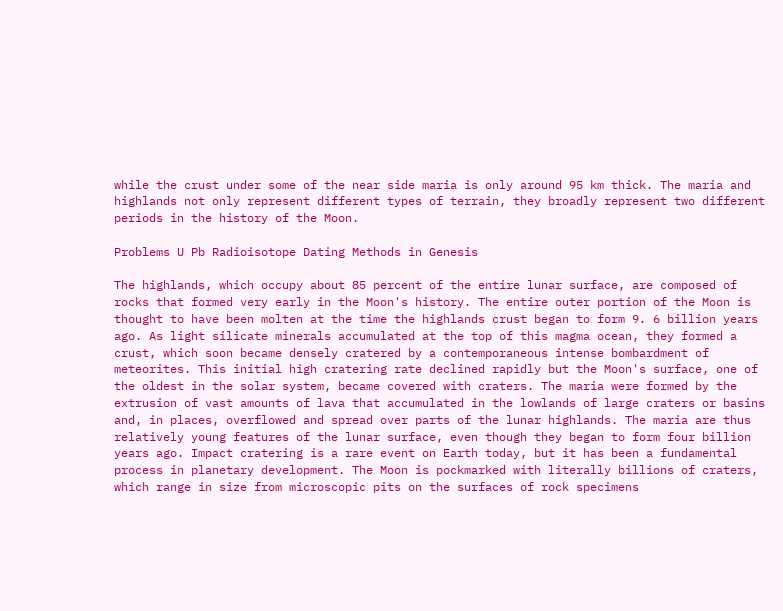while the crust under some of the near side maria is only around 95 km thick. The maria and highlands not only represent different types of terrain, they broadly represent two different periods in the history of the Moon.

Problems U Pb Radioisotope Dating Methods in Genesis

The highlands, which occupy about 85 percent of the entire lunar surface, are composed of rocks that formed very early in the Moon's history. The entire outer portion of the Moon is thought to have been molten at the time the highlands crust began to form 9. 6 billion years ago. As light silicate minerals accumulated at the top of this magma ocean, they formed a crust, which soon became densely cratered by a contemporaneous intense bombardment of meteorites. This initial high cratering rate declined rapidly but the Moon's surface, one of the oldest in the solar system, became covered with craters. The maria were formed by the extrusion of vast amounts of lava that accumulated in the lowlands of large craters or basins and, in places, overflowed and spread over parts of the lunar highlands. The maria are thus relatively young features of the lunar surface, even though they began to form four billion years ago. Impact cratering is a rare event on Earth today, but it has been a fundamental process in planetary development. The Moon is pockmarked with literally billions of craters, which range in size from microscopic pits on the surfaces of rock specimens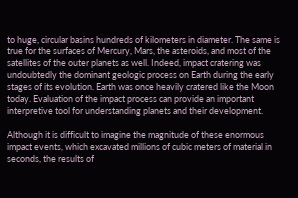to huge, circular basins hundreds of kilometers in diameter. The same is true for the surfaces of Mercury, Mars, the asteroids, and most of the satellites of the outer planets as well. Indeed, impact cratering was undoubtedly the dominant geologic process on Earth during the early stages of its evolution. Earth was once heavily cratered like the Moon today. Evaluation of the impact process can provide an important interpretive tool for understanding planets and their development.

Although it is difficult to imagine the magnitude of these enormous impact events, which excavated millions of cubic meters of material in seconds, the results of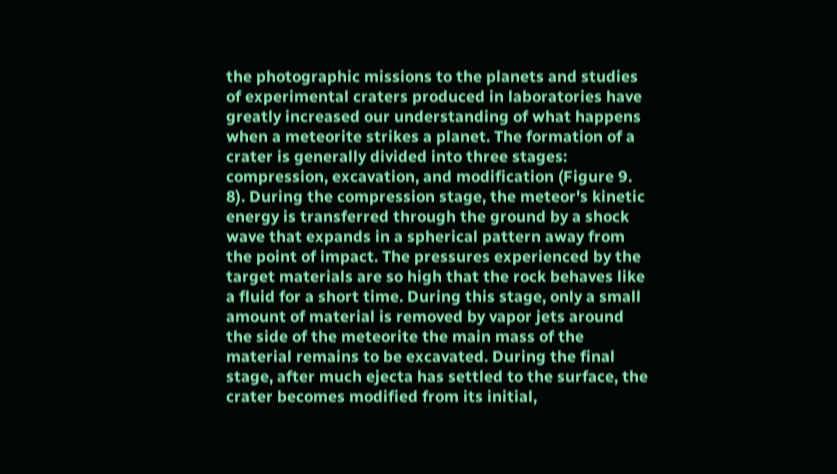the photographic missions to the planets and studies of experimental craters produced in laboratories have greatly increased our understanding of what happens when a meteorite strikes a planet. The formation of a crater is generally divided into three stages: compression, excavation, and modification (Figure 9. 8). During the compression stage, the meteor's kinetic energy is transferred through the ground by a shock wave that expands in a spherical pattern away from the point of impact. The pressures experienced by the target materials are so high that the rock behaves like a fluid for a short time. During this stage, only a small amount of material is removed by vapor jets around the side of the meteorite the main mass of the material remains to be excavated. During the final stage, after much ejecta has settled to the surface, the crater becomes modified from its initial,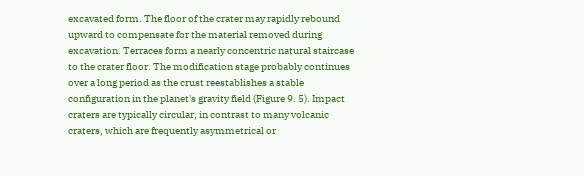excavated form. The floor of the crater may rapidly rebound upward to compensate for the material removed during excavation. Terraces form a nearly concentric natural staircase to the crater floor. The modification stage probably continues over a long period as the crust reestablishes a stable configuration in the planet's gravity field (Figure 9. 5). Impact craters are typically circular, in contrast to many volcanic craters, which are frequently asymmetrical or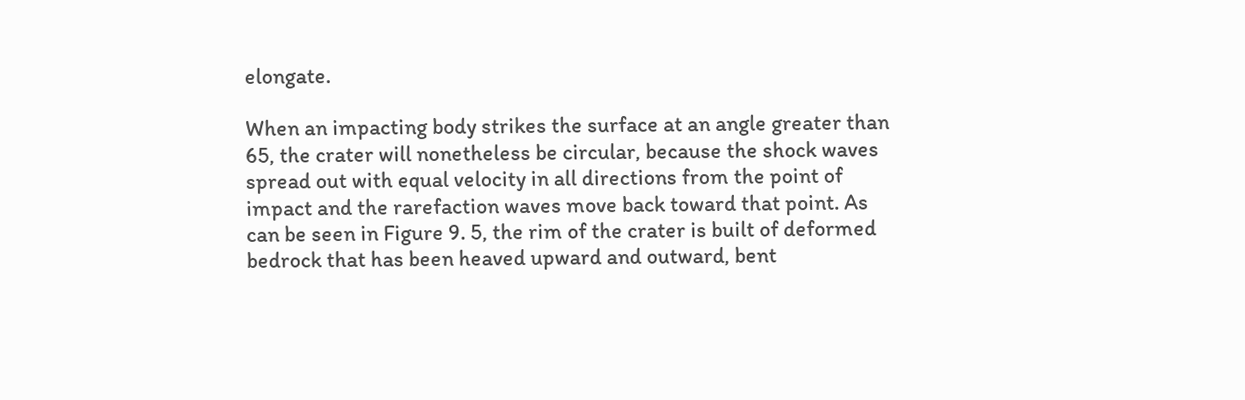elongate.

When an impacting body strikes the surface at an angle greater than 65, the crater will nonetheless be circular, because the shock waves spread out with equal velocity in all directions from the point of impact and the rarefaction waves move back toward that point. As can be seen in Figure 9. 5, the rim of the crater is built of deformed bedrock that has been heaved upward and outward, bent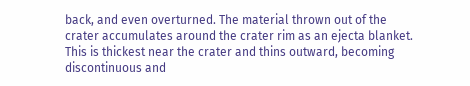back, and even overturned. The material thrown out of the crater accumulates around the crater rim as an ejecta blanket. This is thickest near the crater and thins outward, becoming discontinuous and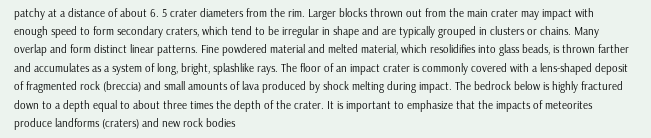patchy at a distance of about 6. 5 crater diameters from the rim. Larger blocks thrown out from the main crater may impact with enough speed to form secondary craters, which tend to be irregular in shape and are typically grouped in clusters or chains. Many overlap and form distinct linear patterns. Fine powdered material and melted material, which resolidifies into glass beads, is thrown farther and accumulates as a system of long, bright, splashlike rays. The floor of an impact crater is commonly covered with a lens-shaped deposit of fragmented rock (breccia) and small amounts of lava produced by shock melting during impact. The bedrock below is highly fractured down to a depth equal to about three times the depth of the crater. It is important to emphasize that the impacts of meteorites produce landforms (craters) and new rock bodies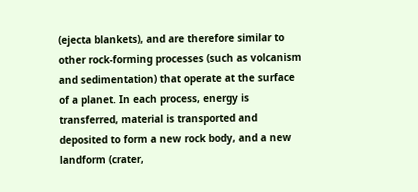(ejecta blankets), and are therefore similar to other rock-forming processes (such as volcanism and sedimentation) that operate at the surface of a planet. In each process, energy is transferred, material is transported and deposited to form a new rock body, and a new landform (crater,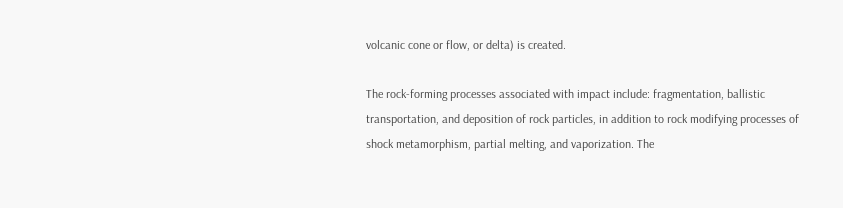volcanic cone or flow, or delta) is created.

The rock-forming processes associated with impact include: fragmentation, ballistic transportation, and deposition of rock particles, in addition to rock modifying processes of shock metamorphism, partial melting, and vaporization. The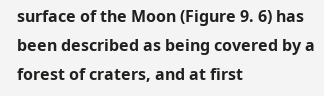surface of the Moon (Figure 9. 6) has been described as being covered by a forest of craters, and at first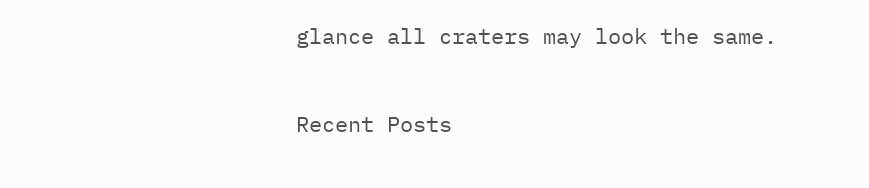glance all craters may look the same.

Recent Posts